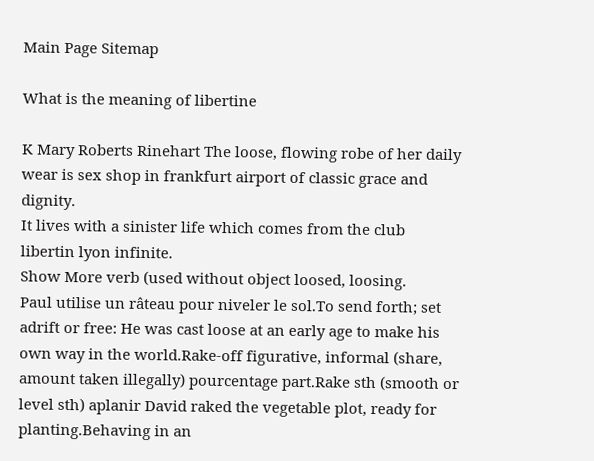Main Page Sitemap

What is the meaning of libertine

K Mary Roberts Rinehart The loose, flowing robe of her daily wear is sex shop in frankfurt airport of classic grace and dignity.
It lives with a sinister life which comes from the club libertin lyon infinite.
Show More verb (used without object loosed, loosing.
Paul utilise un râteau pour niveler le sol.To send forth; set adrift or free: He was cast loose at an early age to make his own way in the world.Rake-off figurative, informal (share, amount taken illegally) pourcentage part.Rake sth (smooth or level sth) aplanir David raked the vegetable plot, ready for planting.Behaving in an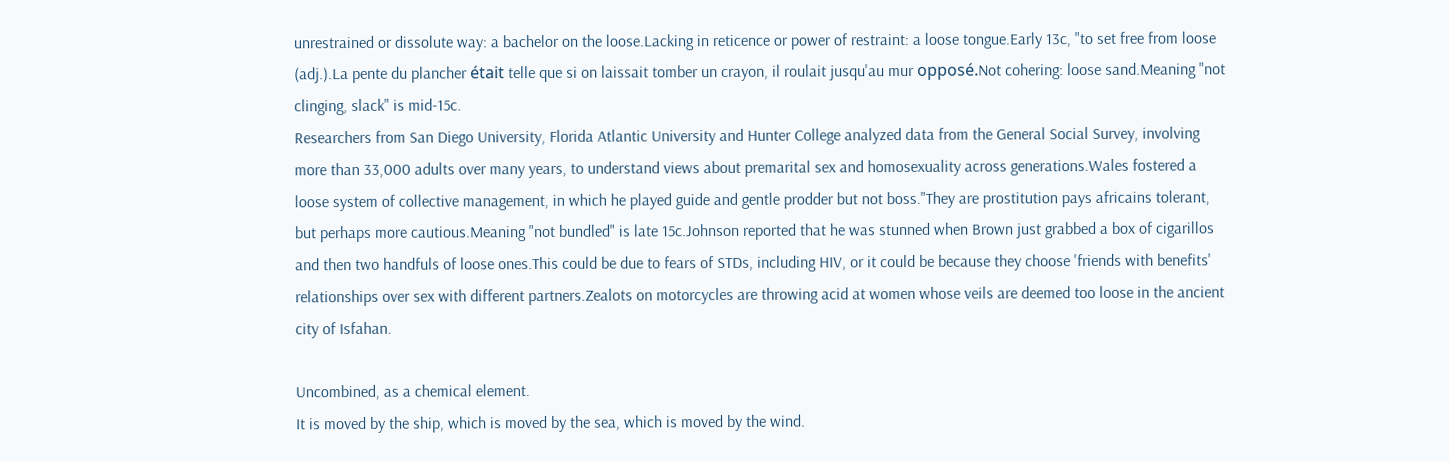unrestrained or dissolute way: a bachelor on the loose.Lacking in reticence or power of restraint: a loose tongue.Early 13c, "to set free from loose (adj.).La pente du plancher était telle que si on laissait tomber un crayon, il roulait jusqu'au mur opposé.Not cohering: loose sand.Meaning "not clinging, slack" is mid-15c.
Researchers from San Diego University, Florida Atlantic University and Hunter College analyzed data from the General Social Survey, involving more than 33,000 adults over many years, to understand views about premarital sex and homosexuality across generations.Wales fostered a loose system of collective management, in which he played guide and gentle prodder but not boss."They are prostitution pays africains tolerant, but perhaps more cautious.Meaning "not bundled" is late 15c.Johnson reported that he was stunned when Brown just grabbed a box of cigarillos and then two handfuls of loose ones.This could be due to fears of STDs, including HIV, or it could be because they choose 'friends with benefits' relationships over sex with different partners.Zealots on motorcycles are throwing acid at women whose veils are deemed too loose in the ancient city of Isfahan.

Uncombined, as a chemical element.
It is moved by the ship, which is moved by the sea, which is moved by the wind.